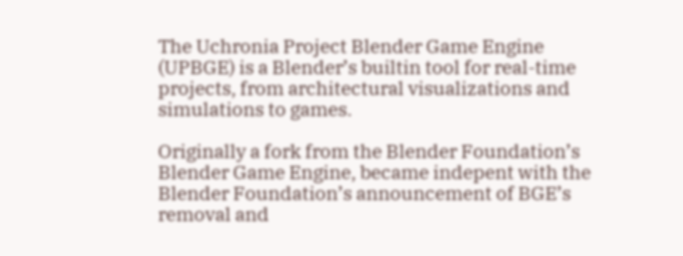The Uchronia Project Blender Game Engine (UPBGE) is a Blender’s builtin tool for real-time projects, from architectural visualizations and simulations to games.

Originally a fork from the Blender Foundation’s Blender Game Engine, became indepent with the Blender Foundation’s announcement of BGE’s removal and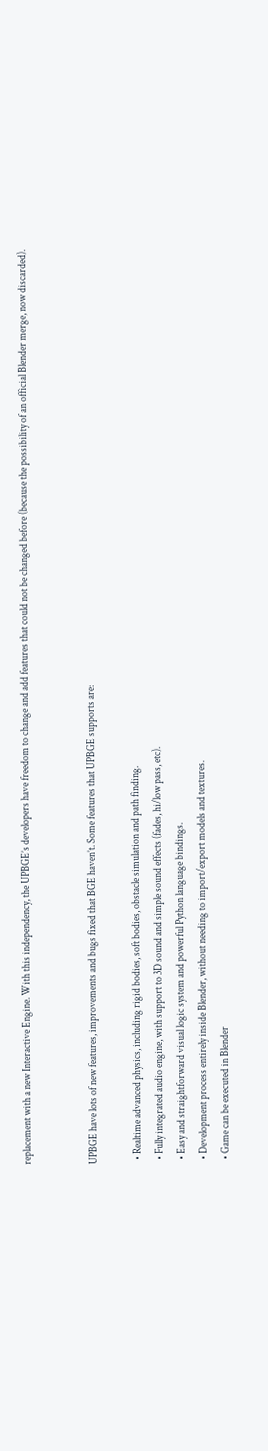replacement with a new Interactive Engine. With this independency, the UPBGE’s developers have freedom to change and add features that could not be changed before (because the possibility of an official Blender merge, now discarded).


UPBGE have lots of new features, improvements and bugs fixed that BGE haven’t. Some features that UPBGE supports are:

  • Realtime advanced physics, including rigid bodies, soft bodies, obstacle simulation and path finding.
  • Fully integrated audio engine, with support to 3D sound and simple sound effects (fades, hi/low pass, etc).
  • Easy and straightforward visual logic system and powerful Python language bindings.
  • Development process entirely inside Blender, without needing to import/export models and textures.
  • Game can be executed in Blender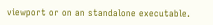viewport or on an standalone executable.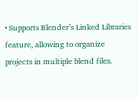• Supports Blender’s Linked Libraries feature, allowing to organize projects in multiple blend files.